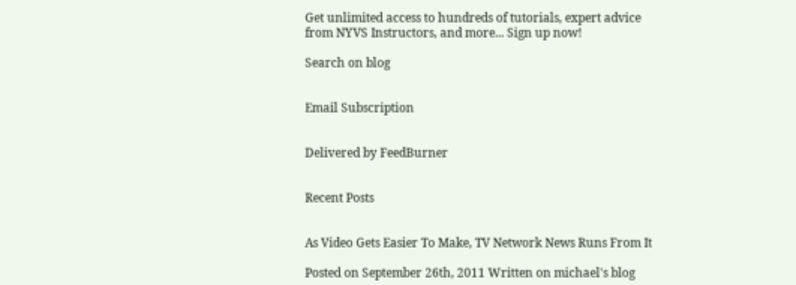Get unlimited access to hundreds of tutorials, expert advice from NYVS Instructors, and more... Sign up now!

Search on blog


Email Subscription


Delivered by FeedBurner


Recent Posts


As Video Gets Easier To Make, TV Network News Runs From It

Posted on September 26th, 2011 Written on michael's blog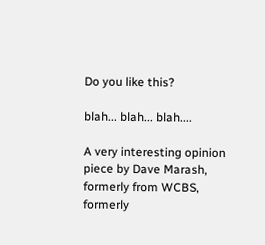Do you like this?

blah... blah... blah....

A very interesting opinion piece by Dave Marash, formerly from WCBS, formerly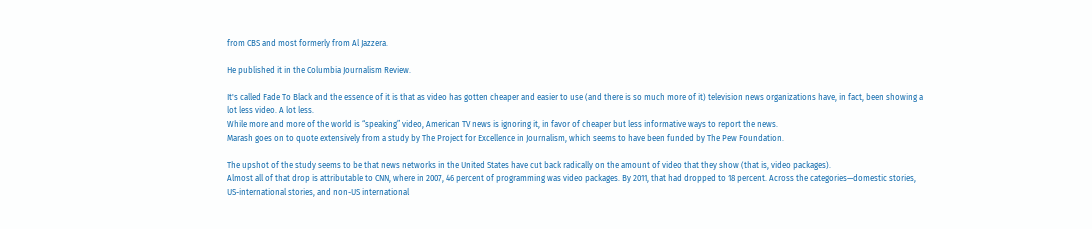from CBS and most formerly from Al Jazzera.

He published it in the Columbia Journalism Review.

It's called Fade To Black and the essence of it is that as video has gotten cheaper and easier to use (and there is so much more of it) television news organizations have, in fact, been showing a lot less video. A lot less.
While more and more of the world is “speaking” video, American TV news is ignoring it, in favor of cheaper but less informative ways to report the news.
Marash goes on to quote extensively from a study by The Project for Excellence in Journalism, which seems to have been funded by The Pew Foundation.

The upshot of the study seems to be that news networks in the United States have cut back radically on the amount of video that they show (that is, video packages).
Almost all of that drop is attributable to CNN, where in 2007, 46 percent of programming was video packages. By 2011, that had dropped to 18 percent. Across the categories—domestic stories, US-international stories, and non-US international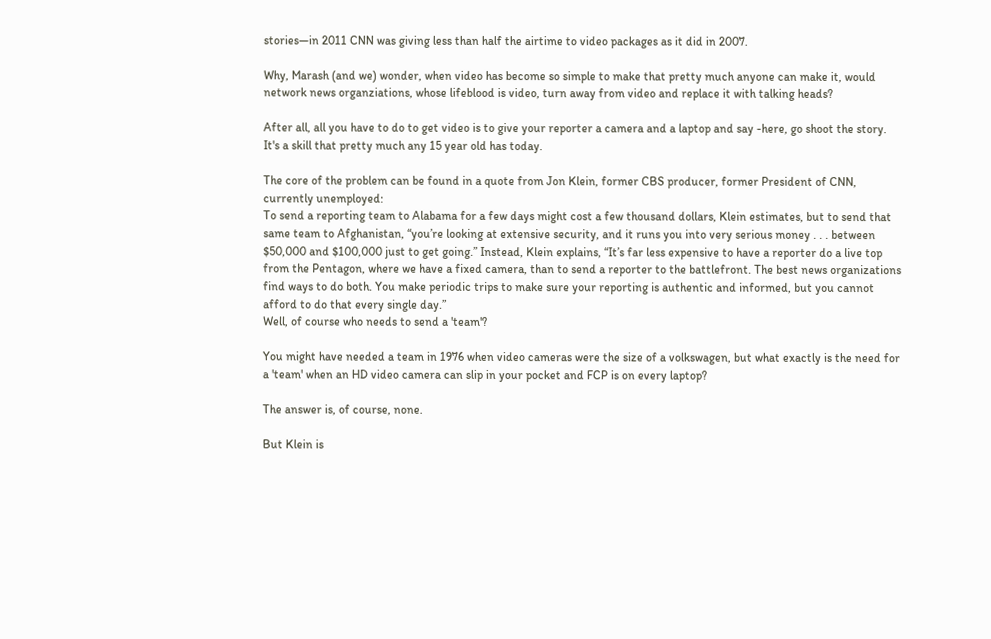stories—in 2011 CNN was giving less than half the airtime to video packages as it did in 2007.

Why, Marash (and we) wonder, when video has become so simple to make that pretty much anyone can make it, would network news organziations, whose lifeblood is video, turn away from video and replace it with talking heads?

After all, all you have to do to get video is to give your reporter a camera and a laptop and say -here, go shoot the story.
It's a skill that pretty much any 15 year old has today.

The core of the problem can be found in a quote from Jon Klein, former CBS producer, former President of CNN, currently unemployed:
To send a reporting team to Alabama for a few days might cost a few thousand dollars, Klein estimates, but to send that same team to Afghanistan, “you’re looking at extensive security, and it runs you into very serious money . . . between $50,000 and $100,000 just to get going.” Instead, Klein explains, “It’s far less expensive to have a reporter do a live top from the Pentagon, where we have a fixed camera, than to send a reporter to the battlefront. The best news organizations find ways to do both. You make periodic trips to make sure your reporting is authentic and informed, but you cannot afford to do that every single day.”
Well, of course who needs to send a 'team'?

You might have needed a team in 1976 when video cameras were the size of a volkswagen, but what exactly is the need for a 'team' when an HD video camera can slip in your pocket and FCP is on every laptop?

The answer is, of course, none.

But Klein is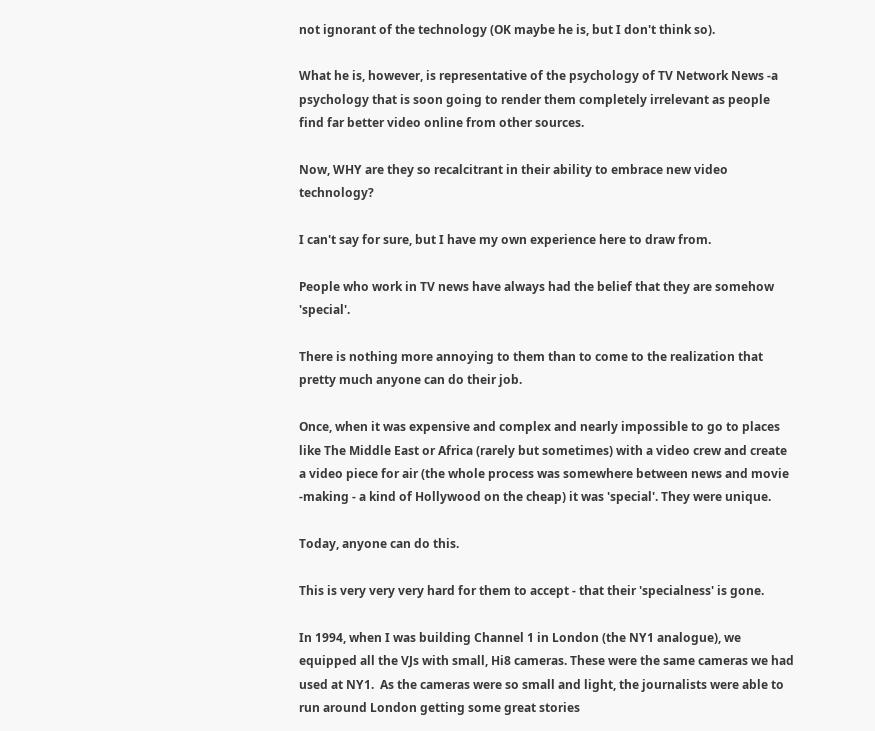not ignorant of the technology (OK maybe he is, but I don't think so).

What he is, however, is representative of the psychology of TV Network News -a psychology that is soon going to render them completely irrelevant as people find far better video online from other sources.

Now, WHY are they so recalcitrant in their ability to embrace new video technology?

I can't say for sure, but I have my own experience here to draw from.

People who work in TV news have always had the belief that they are somehow 'special'.

There is nothing more annoying to them than to come to the realization that pretty much anyone can do their job.

Once, when it was expensive and complex and nearly impossible to go to places like The Middle East or Africa (rarely but sometimes) with a video crew and create a video piece for air (the whole process was somewhere between news and movie -making - a kind of Hollywood on the cheap) it was 'special'. They were unique.

Today, anyone can do this.

This is very very very hard for them to accept - that their 'specialness' is gone.

In 1994, when I was building Channel 1 in London (the NY1 analogue), we equipped all the VJs with small, Hi8 cameras. These were the same cameras we had used at NY1.  As the cameras were so small and light, the journalists were able to run around London getting some great stories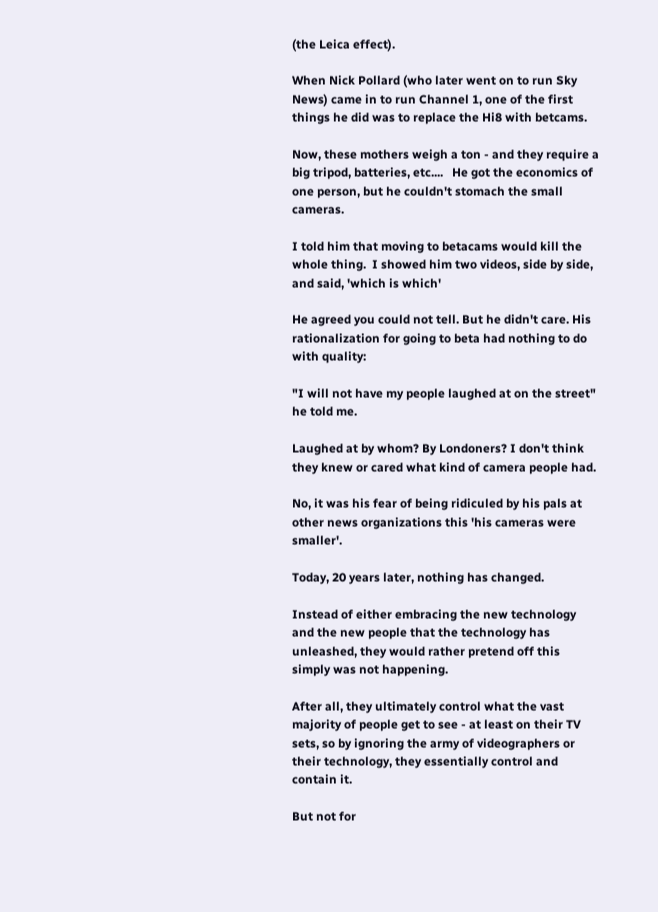(the Leica effect).

When Nick Pollard (who later went on to run Sky News) came in to run Channel 1, one of the first things he did was to replace the Hi8 with betcams.

Now, these mothers weigh a ton - and they require a big tripod, batteries, etc....   He got the economics of one person, but he couldn't stomach the small cameras.

I told him that moving to betacams would kill the whole thing.  I showed him two videos, side by side, and said, 'which is which'

He agreed you could not tell. But he didn't care. His rationalization for going to beta had nothing to do with quality:

"I will not have my people laughed at on the street" he told me.

Laughed at by whom? By Londoners? I don't think they knew or cared what kind of camera people had.

No, it was his fear of being ridiculed by his pals at other news organizations this 'his cameras were smaller'.

Today, 20 years later, nothing has changed.

Instead of either embracing the new technology and the new people that the technology has unleashed, they would rather pretend off this simply was not happening.

After all, they ultimately control what the vast majority of people get to see - at least on their TV sets, so by ignoring the army of videographers or their technology, they essentially control and contain it.

But not for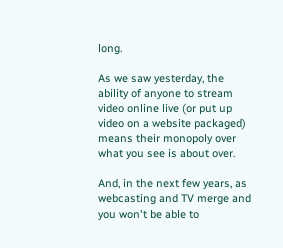long.

As we saw yesterday, the ability of anyone to stream video online live (or put up video on a website packaged) means their monopoly over what you see is about over.

And, in the next few years, as webcasting and TV merge and you won't be able to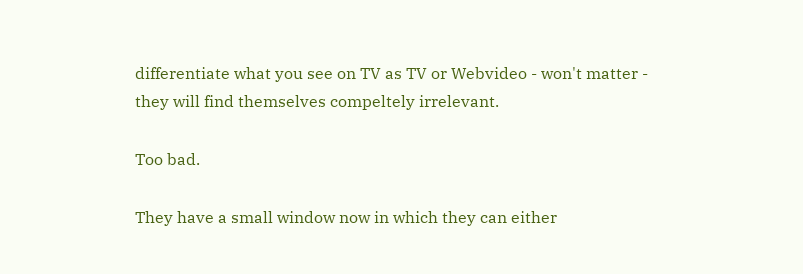differentiate what you see on TV as TV or Webvideo - won't matter - they will find themselves compeltely irrelevant.

Too bad.

They have a small window now in which they can either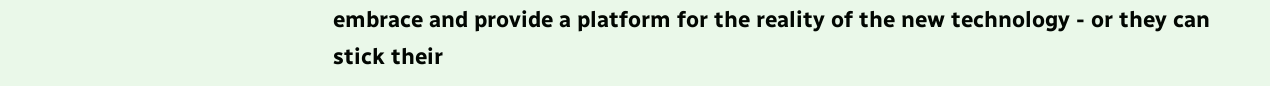embrace and provide a platform for the reality of the new technology - or they can stick their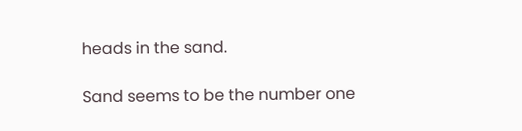heads in the sand.

Sand seems to be the number one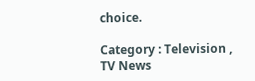choice.

Category : Television , TV News